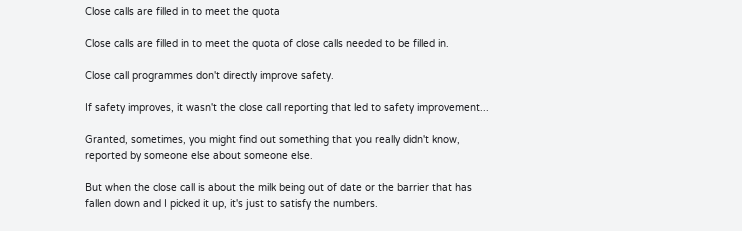Close calls are filled in to meet the quota

Close calls are filled in to meet the quota of close calls needed to be filled in.

Close call programmes don't directly improve safety.

If safety improves, it wasn't the close call reporting that led to safety improvement...

Granted, sometimes, you might find out something that you really didn't know, reported by someone else about someone else.

But when the close call is about the milk being out of date or the barrier that has fallen down and I picked it up, it's just to satisfy the numbers.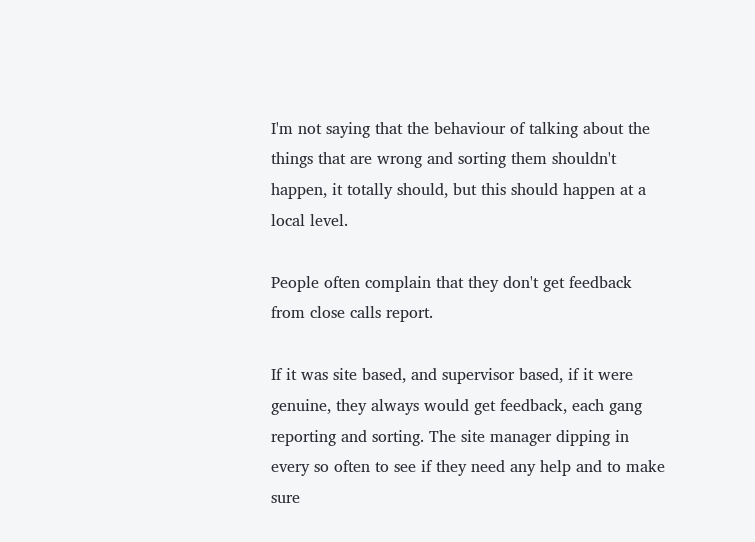I'm not saying that the behaviour of talking about the things that are wrong and sorting them shouldn't happen, it totally should, but this should happen at a local level.

People often complain that they don't get feedback from close calls report.

If it was site based, and supervisor based, if it were genuine, they always would get feedback, each gang reporting and sorting. The site manager dipping in every so often to see if they need any help and to make sure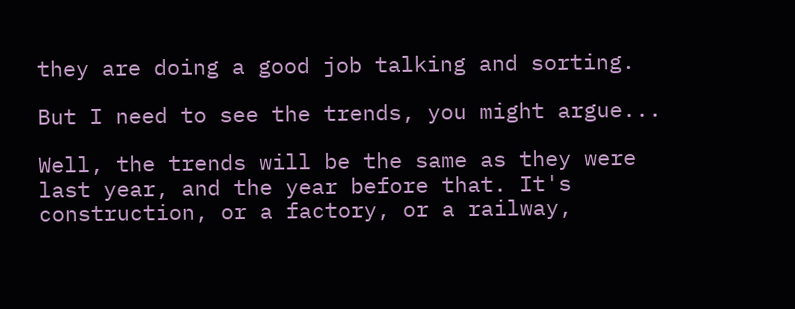they are doing a good job talking and sorting.

But I need to see the trends, you might argue...

Well, the trends will be the same as they were last year, and the year before that. It's construction, or a factory, or a railway,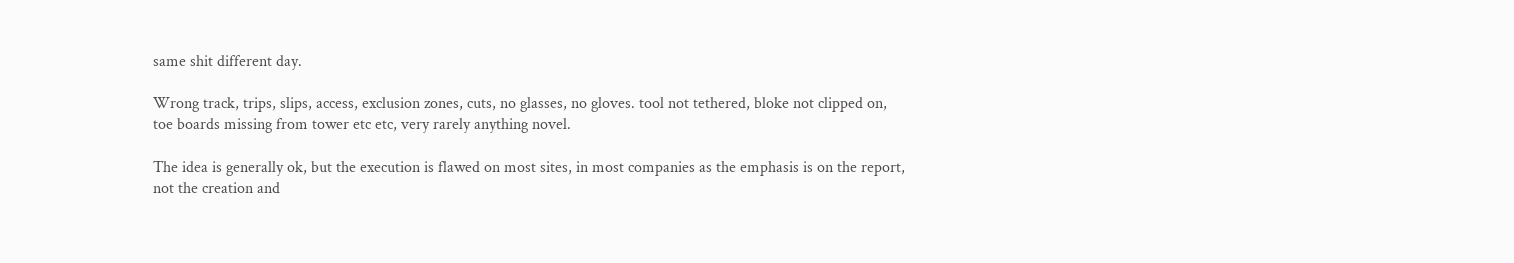same shit different day.

Wrong track, trips, slips, access, exclusion zones, cuts, no glasses, no gloves. tool not tethered, bloke not clipped on, toe boards missing from tower etc etc, very rarely anything novel.

The idea is generally ok, but the execution is flawed on most sites, in most companies as the emphasis is on the report, not the creation and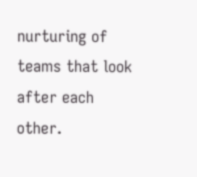nurturing of teams that look after each other.